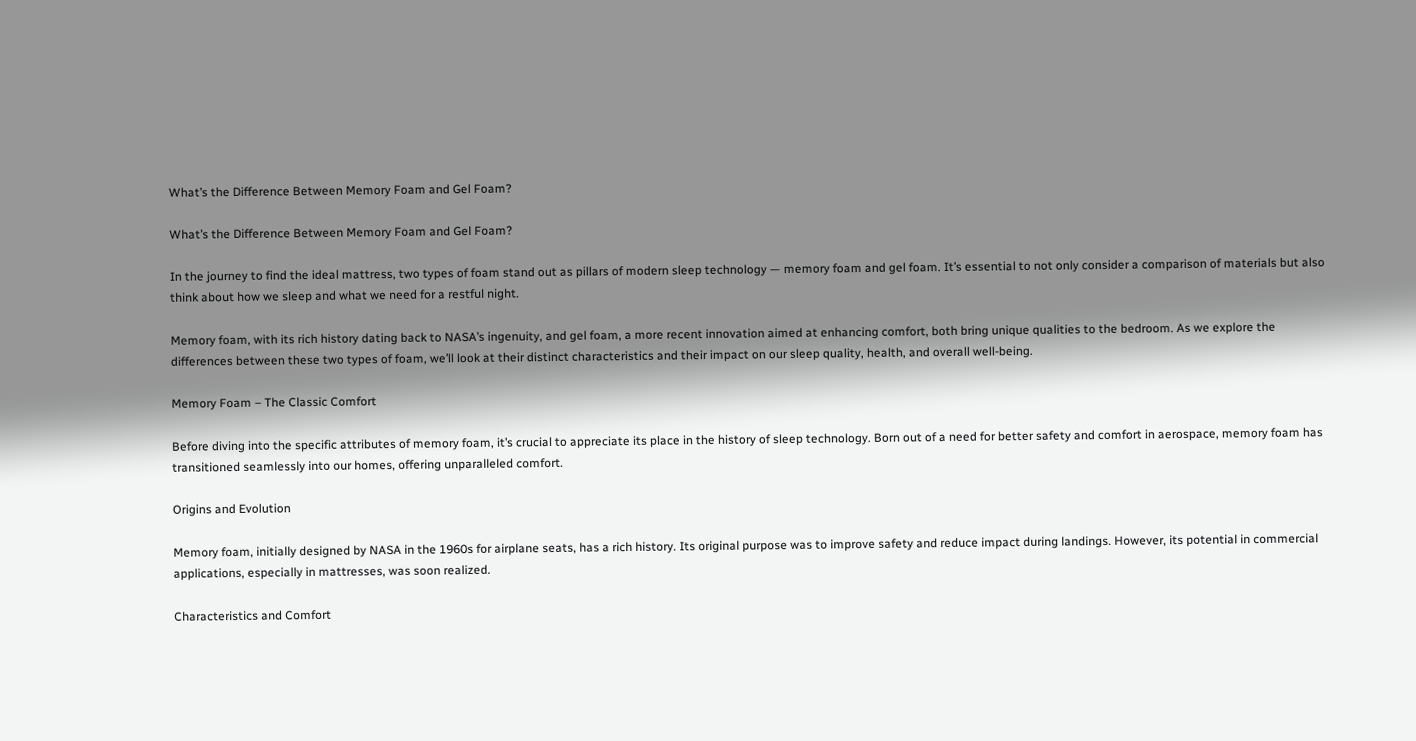What’s the Difference Between Memory Foam and Gel Foam?

What’s the Difference Between Memory Foam and Gel Foam?

In the journey to find the ideal mattress, two types of foam stand out as pillars of modern sleep technology — memory foam and gel foam. It’s essential to not only consider a comparison of materials but also think about how we sleep and what we need for a restful night.

Memory foam, with its rich history dating back to NASA’s ingenuity, and gel foam, a more recent innovation aimed at enhancing comfort, both bring unique qualities to the bedroom. As we explore the differences between these two types of foam, we’ll look at their distinct characteristics and their impact on our sleep quality, health, and overall well-being.

Memory Foam – The Classic Comfort

Before diving into the specific attributes of memory foam, it’s crucial to appreciate its place in the history of sleep technology. Born out of a need for better safety and comfort in aerospace, memory foam has transitioned seamlessly into our homes, offering unparalleled comfort.

Origins and Evolution

Memory foam, initially designed by NASA in the 1960s for airplane seats, has a rich history. Its original purpose was to improve safety and reduce impact during landings. However, its potential in commercial applications, especially in mattresses, was soon realized.

Characteristics and Comfort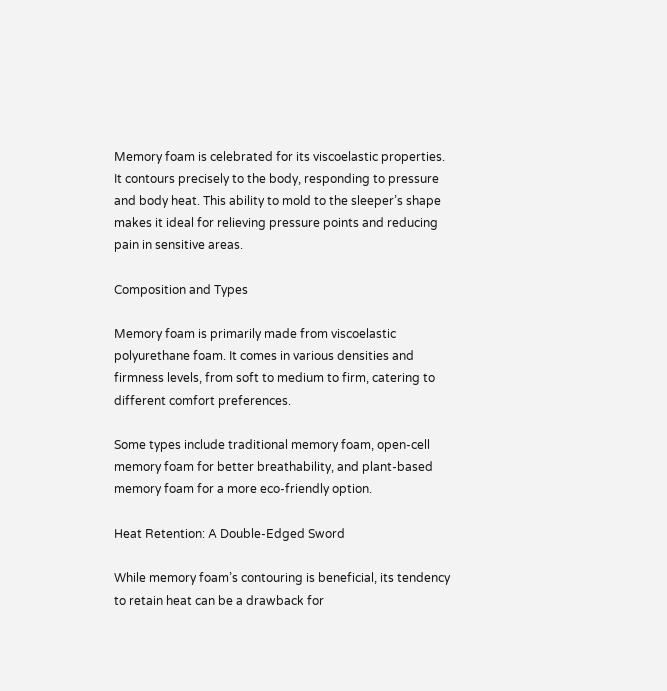Memory foam is celebrated for its viscoelastic properties. It contours precisely to the body, responding to pressure and body heat. This ability to mold to the sleeper’s shape makes it ideal for relieving pressure points and reducing pain in sensitive areas.

Composition and Types

Memory foam is primarily made from viscoelastic polyurethane foam. It comes in various densities and firmness levels, from soft to medium to firm, catering to different comfort preferences.

Some types include traditional memory foam, open-cell memory foam for better breathability, and plant-based memory foam for a more eco-friendly option.

Heat Retention: A Double-Edged Sword

While memory foam’s contouring is beneficial, its tendency to retain heat can be a drawback for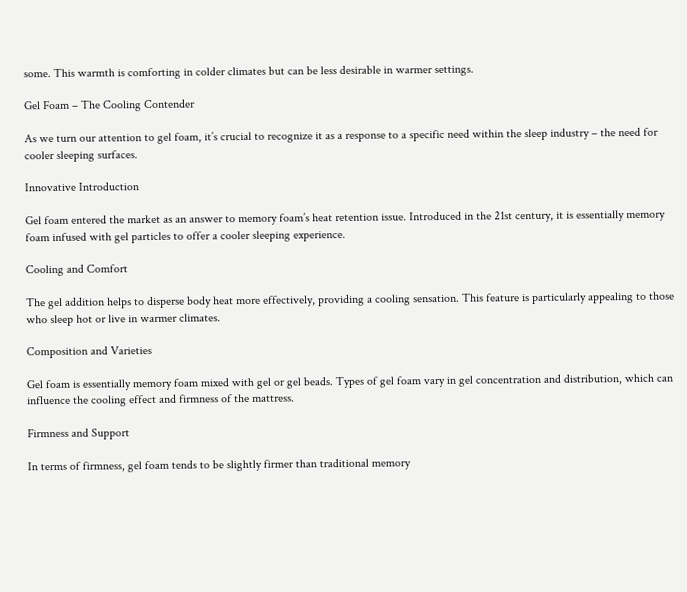some. This warmth is comforting in colder climates but can be less desirable in warmer settings.

Gel Foam – The Cooling Contender

As we turn our attention to gel foam, it’s crucial to recognize it as a response to a specific need within the sleep industry – the need for cooler sleeping surfaces.

Innovative Introduction

Gel foam entered the market as an answer to memory foam’s heat retention issue. Introduced in the 21st century, it is essentially memory foam infused with gel particles to offer a cooler sleeping experience.

Cooling and Comfort

The gel addition helps to disperse body heat more effectively, providing a cooling sensation. This feature is particularly appealing to those who sleep hot or live in warmer climates.

Composition and Varieties

Gel foam is essentially memory foam mixed with gel or gel beads. Types of gel foam vary in gel concentration and distribution, which can influence the cooling effect and firmness of the mattress.

Firmness and Support

In terms of firmness, gel foam tends to be slightly firmer than traditional memory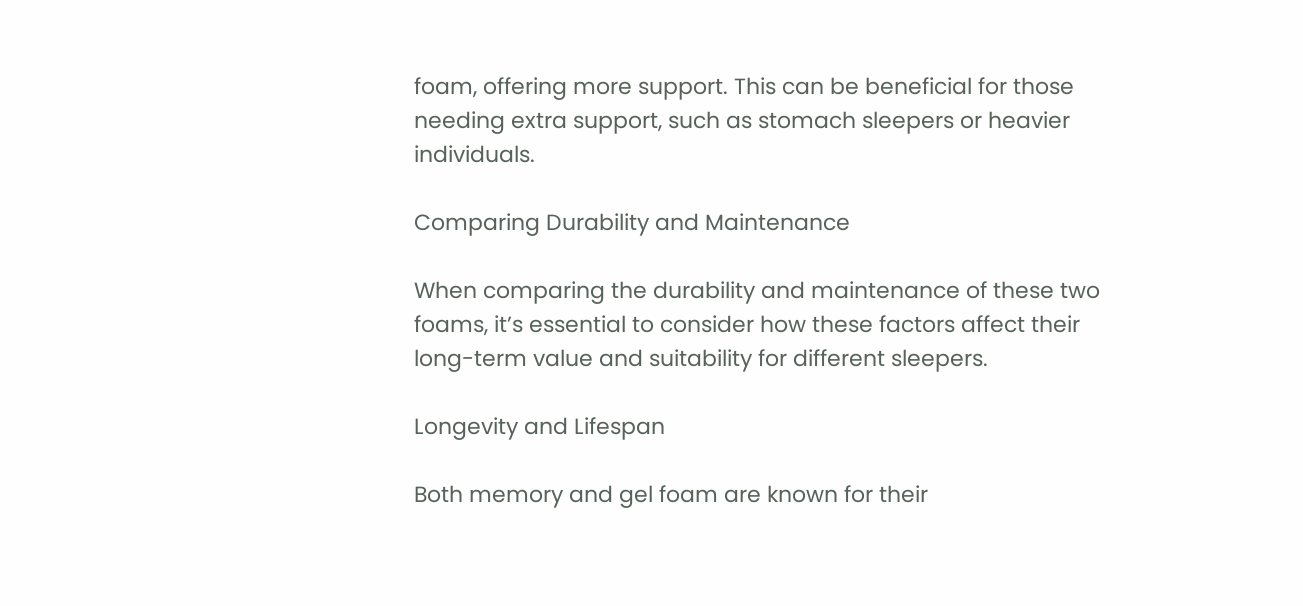foam, offering more support. This can be beneficial for those needing extra support, such as stomach sleepers or heavier individuals.

Comparing Durability and Maintenance

When comparing the durability and maintenance of these two foams, it’s essential to consider how these factors affect their long-term value and suitability for different sleepers.

Longevity and Lifespan

Both memory and gel foam are known for their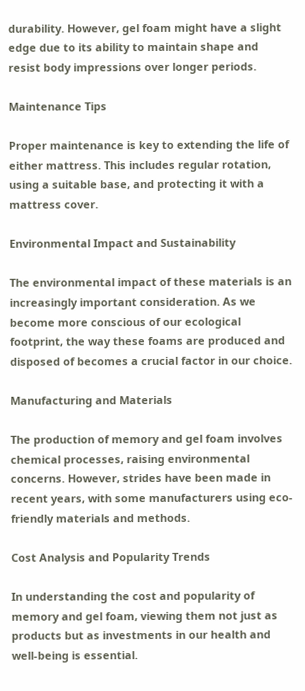durability. However, gel foam might have a slight edge due to its ability to maintain shape and resist body impressions over longer periods.

Maintenance Tips

Proper maintenance is key to extending the life of either mattress. This includes regular rotation, using a suitable base, and protecting it with a mattress cover.

Environmental Impact and Sustainability

The environmental impact of these materials is an increasingly important consideration. As we become more conscious of our ecological footprint, the way these foams are produced and disposed of becomes a crucial factor in our choice.

Manufacturing and Materials

The production of memory and gel foam involves chemical processes, raising environmental concerns. However, strides have been made in recent years, with some manufacturers using eco-friendly materials and methods.

Cost Analysis and Popularity Trends

In understanding the cost and popularity of memory and gel foam, viewing them not just as products but as investments in our health and well-being is essential.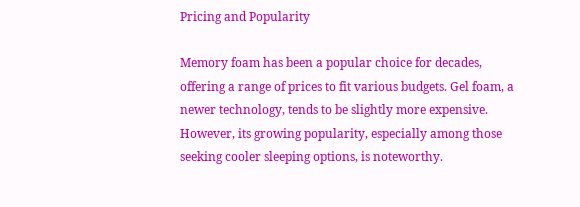Pricing and Popularity

Memory foam has been a popular choice for decades, offering a range of prices to fit various budgets. Gel foam, a newer technology, tends to be slightly more expensive. However, its growing popularity, especially among those seeking cooler sleeping options, is noteworthy.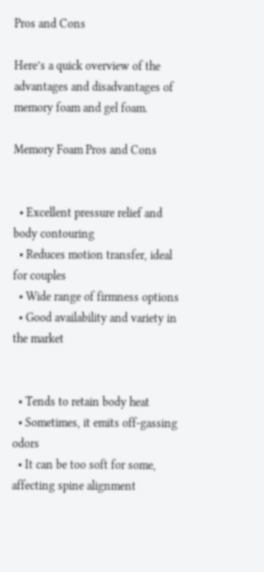Pros and Cons

Here’s a quick overview of the advantages and disadvantages of memory foam and gel foam.

Memory Foam Pros and Cons


  • Excellent pressure relief and body contouring
  • Reduces motion transfer, ideal for couples
  • Wide range of firmness options
  • Good availability and variety in the market


  • Tends to retain body heat
  • Sometimes, it emits off-gassing odors
  • It can be too soft for some, affecting spine alignment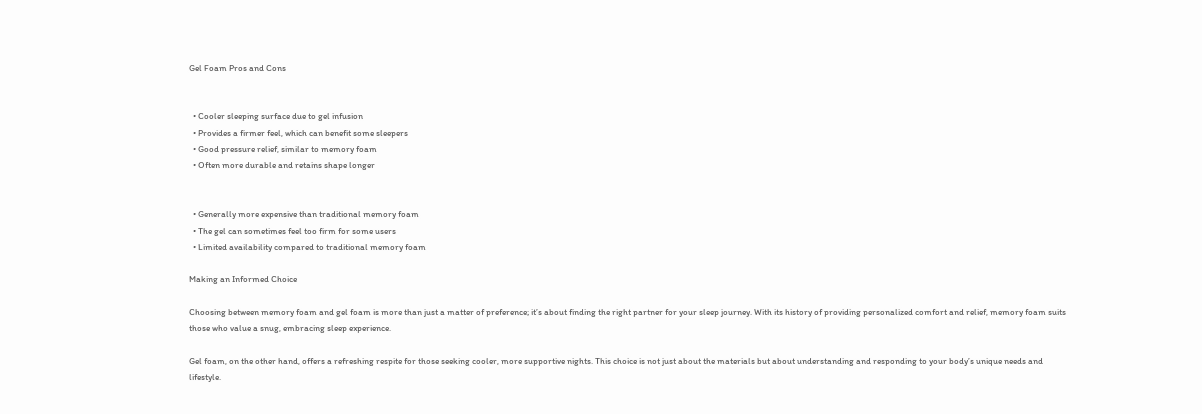Gel Foam Pros and Cons


  • Cooler sleeping surface due to gel infusion
  • Provides a firmer feel, which can benefit some sleepers
  • Good pressure relief, similar to memory foam
  • Often more durable and retains shape longer


  • Generally more expensive than traditional memory foam
  • The gel can sometimes feel too firm for some users
  • Limited availability compared to traditional memory foam

Making an Informed Choice

Choosing between memory foam and gel foam is more than just a matter of preference; it’s about finding the right partner for your sleep journey. With its history of providing personalized comfort and relief, memory foam suits those who value a snug, embracing sleep experience.

Gel foam, on the other hand, offers a refreshing respite for those seeking cooler, more supportive nights. This choice is not just about the materials but about understanding and responding to your body’s unique needs and lifestyle.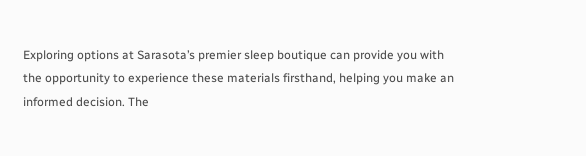Exploring options at Sarasota’s premier sleep boutique can provide you with the opportunity to experience these materials firsthand, helping you make an informed decision. The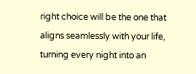right choice will be the one that aligns seamlessly with your life, turning every night into an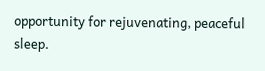opportunity for rejuvenating, peaceful sleep.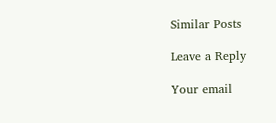Similar Posts

Leave a Reply

Your email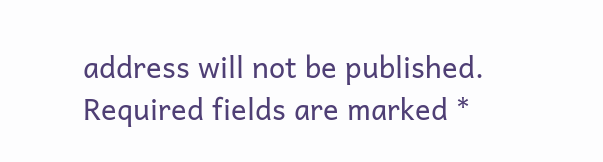address will not be published. Required fields are marked *